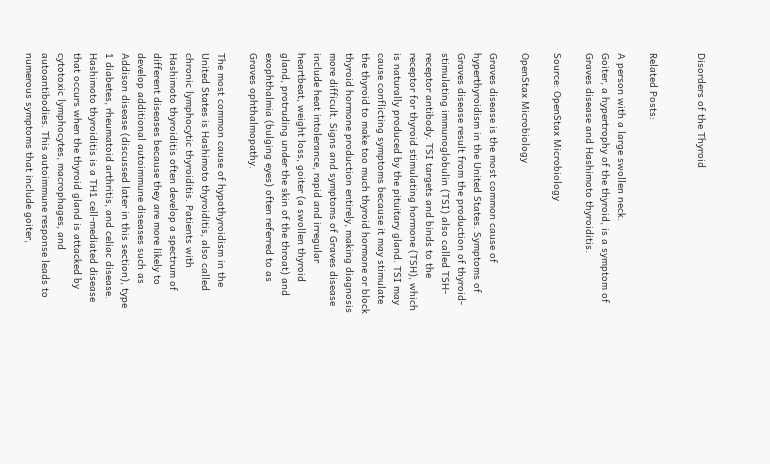Disorders of the Thyroid


Related Posts:

A person with a large swollen neck.
Goiter, a hypertrophy of the thyroid, is a symptom of Graves disease and Hashimoto thyroiditis.

Source: OpenStax Microbiology

OpenStax Microbiology

Graves disease is the most common cause of hyperthyroidism in the United States. Symptoms of Graves disease result from the production of thyroid-stimulating immunoglobulin (TSI) also called TSH-receptor antibody. TSI targets and binds to the receptor for thyroid stimulating hormone (TSH), which is naturally produced by the pituitary gland. TSI may cause conflicting symptoms because it may stimulate the thyroid to make too much thyroid hormone or block thyroid hormone production entirely, making diagnosis more difficult. Signs and symptoms of Graves disease include heat intolerance, rapid and irregular heartbeat, weight loss, goiter (a swollen thyroid gland, protruding under the skin of the throat) and exophthalmia (bulging eyes) often referred to as Graves ophthalmopathy.

The most common cause of hypothyroidism in the United States is Hashimoto thyroiditis, also called chronic lymphocytic thyroiditis. Patients with Hashimoto thyroiditis often develop a spectrum of different diseases because they are more likely to develop additional autoimmune diseases such as Addison disease (discussed later in this section), type 1 diabetes, rheumatoid arthritis, and celiac disease. Hashimoto thyroiditis is a TH1 cell-mediated disease that occurs when the thyroid gland is attacked by cytotoxic lymphocytes, macrophages, and autoantibodies. This autoimmune response leads to numerous symptoms that include goiter,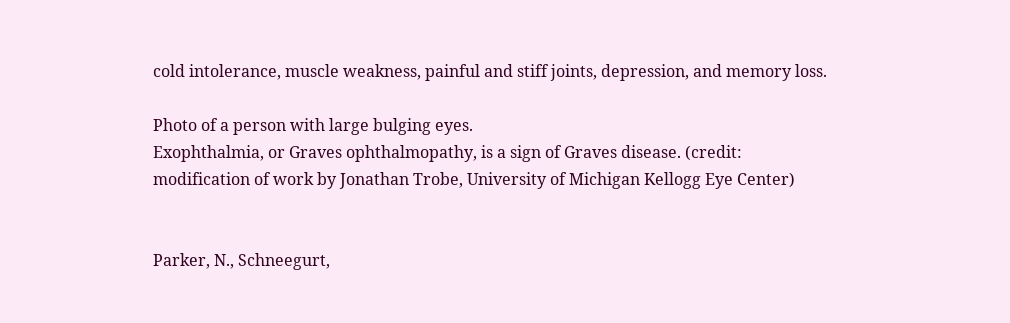cold intolerance, muscle weakness, painful and stiff joints, depression, and memory loss.

Photo of a person with large bulging eyes.
Exophthalmia, or Graves ophthalmopathy, is a sign of Graves disease. (credit: modification of work by Jonathan Trobe, University of Michigan Kellogg Eye Center)


Parker, N., Schneegurt,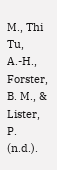M., Thi Tu, A.-H., Forster, B. M., & Lister, P. (n.d.).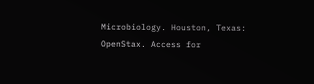Microbiology. Houston, Texas: OpenStax. Access for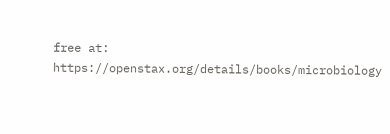free at: https://openstax.org/details/books/microbiology